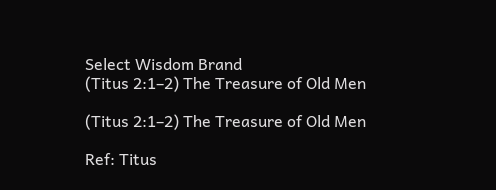Select Wisdom Brand
(Titus 2:1–2) The Treasure of Old Men

(Titus 2:1–2) The Treasure of Old Men

Ref: Titus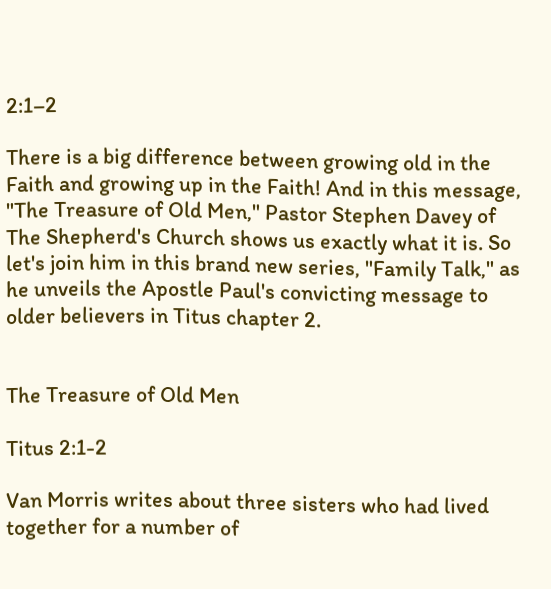2:1–2

There is a big difference between growing old in the Faith and growing up in the Faith! And in this message, "The Treasure of Old Men," Pastor Stephen Davey of The Shepherd's Church shows us exactly what it is. So let's join him in this brand new series, "Family Talk," as he unveils the Apostle Paul's convicting message to older believers in Titus chapter 2.


The Treasure of Old Men

Titus 2:1-2

Van Morris writes about three sisters who had lived together for a number of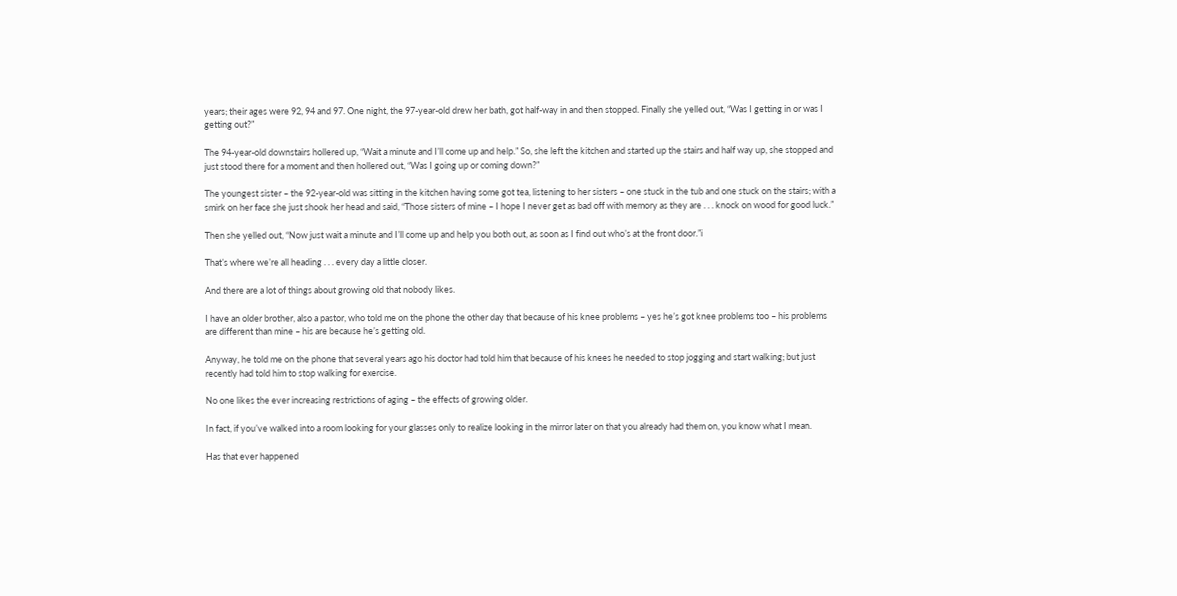years; their ages were 92, 94 and 97. One night, the 97-year-old drew her bath, got half-way in and then stopped. Finally she yelled out, “Was I getting in or was I getting out?”

The 94-year-old downstairs hollered up, “Wait a minute and I’ll come up and help.” So, she left the kitchen and started up the stairs and half way up, she stopped and just stood there for a moment and then hollered out, “Was I going up or coming down?”

The youngest sister – the 92-year-old was sitting in the kitchen having some got tea, listening to her sisters – one stuck in the tub and one stuck on the stairs; with a smirk on her face she just shook her head and said, “Those sisters of mine – I hope I never get as bad off with memory as they are . . . knock on wood for good luck.”

Then she yelled out, “Now just wait a minute and I’ll come up and help you both out, as soon as I find out who’s at the front door.”i

That’s where we’re all heading . . . every day a little closer.

And there are a lot of things about growing old that nobody likes.

I have an older brother, also a pastor, who told me on the phone the other day that because of his knee problems – yes he’s got knee problems too – his problems are different than mine – his are because he’s getting old.

Anyway, he told me on the phone that several years ago his doctor had told him that because of his knees he needed to stop jogging and start walking; but just recently had told him to stop walking for exercise.

No one likes the ever increasing restrictions of aging – the effects of growing older.

In fact, if you’ve walked into a room looking for your glasses only to realize looking in the mirror later on that you already had them on, you know what I mean.

Has that ever happened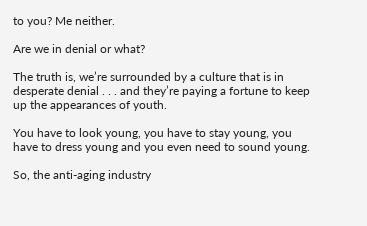to you? Me neither.

Are we in denial or what?

The truth is, we’re surrounded by a culture that is in desperate denial . . . and they’re paying a fortune to keep up the appearances of youth.

You have to look young, you have to stay young, you have to dress young and you even need to sound young.

So, the anti-aging industry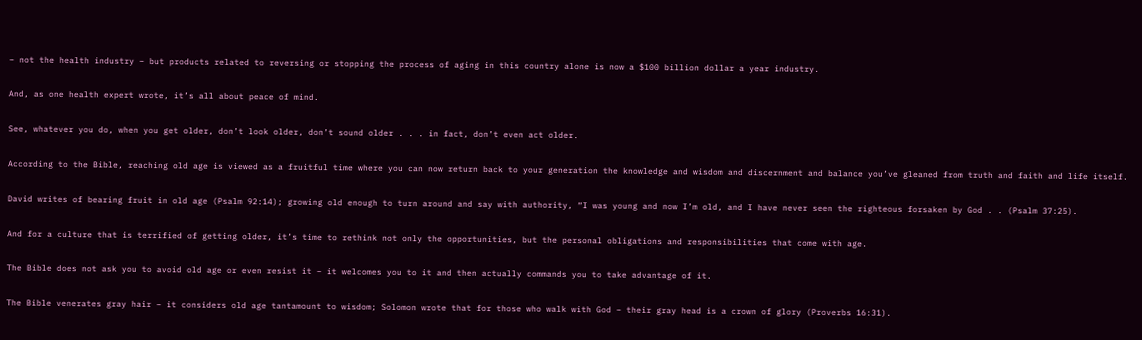– not the health industry – but products related to reversing or stopping the process of aging in this country alone is now a $100 billion dollar a year industry.

And, as one health expert wrote, it’s all about peace of mind.

See, whatever you do, when you get older, don’t look older, don’t sound older . . . in fact, don’t even act older.

According to the Bible, reaching old age is viewed as a fruitful time where you can now return back to your generation the knowledge and wisdom and discernment and balance you’ve gleaned from truth and faith and life itself.

David writes of bearing fruit in old age (Psalm 92:14); growing old enough to turn around and say with authority, “I was young and now I’m old, and I have never seen the righteous forsaken by God . . (Psalm 37:25).

And for a culture that is terrified of getting older, it’s time to rethink not only the opportunities, but the personal obligations and responsibilities that come with age.

The Bible does not ask you to avoid old age or even resist it – it welcomes you to it and then actually commands you to take advantage of it.

The Bible venerates gray hair – it considers old age tantamount to wisdom; Solomon wrote that for those who walk with God – their gray head is a crown of glory (Proverbs 16:31).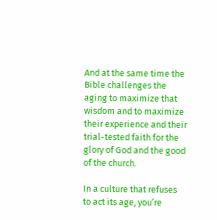And at the same time the Bible challenges the aging to maximize that wisdom and to maximize their experience and their trial-tested faith for the glory of God and the good of the church.

In a culture that refuses to act its age, you’re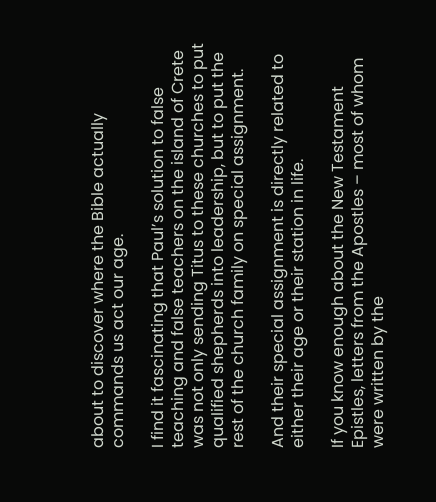about to discover where the Bible actually commands us act our age.

I find it fascinating that Paul’s solution to false teaching and false teachers on the island of Crete was not only sending Titus to these churches to put qualified shepherds into leadership, but to put the rest of the church family on special assignment.

And their special assignment is directly related to either their age or their station in life.

If you know enough about the New Testament Epistles, letters from the Apostles – most of whom were written by the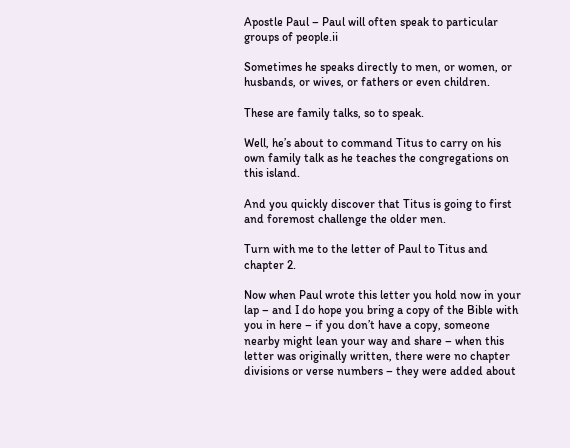Apostle Paul – Paul will often speak to particular groups of people.ii

Sometimes he speaks directly to men, or women, or husbands, or wives, or fathers or even children.

These are family talks, so to speak.

Well, he’s about to command Titus to carry on his own family talk as he teaches the congregations on this island.

And you quickly discover that Titus is going to first and foremost challenge the older men.

Turn with me to the letter of Paul to Titus and chapter 2.

Now when Paul wrote this letter you hold now in your lap – and I do hope you bring a copy of the Bible with you in here – if you don’t have a copy, someone nearby might lean your way and share – when this letter was originally written, there were no chapter divisions or verse numbers – they were added about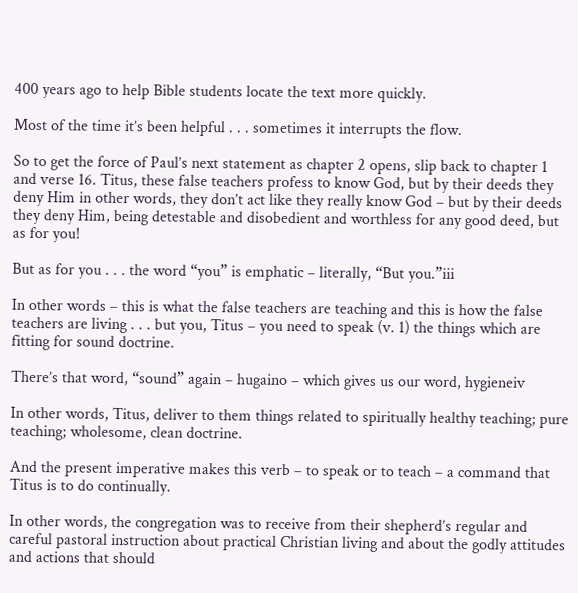400 years ago to help Bible students locate the text more quickly.

Most of the time it’s been helpful . . . sometimes it interrupts the flow.

So to get the force of Paul’s next statement as chapter 2 opens, slip back to chapter 1 and verse 16. Titus, these false teachers profess to know God, but by their deeds they deny Him in other words, they don’t act like they really know God – but by their deeds they deny Him, being detestable and disobedient and worthless for any good deed, but as for you!

But as for you . . . the word “you” is emphatic – literally, “But you.”iii

In other words – this is what the false teachers are teaching and this is how the false teachers are living . . . but you, Titus – you need to speak (v. 1) the things which are fitting for sound doctrine.

There’s that word, “sound” again – hugaino – which gives us our word, hygieneiv

In other words, Titus, deliver to them things related to spiritually healthy teaching; pure teaching; wholesome, clean doctrine.

And the present imperative makes this verb – to speak or to teach – a command that Titus is to do continually.

In other words, the congregation was to receive from their shepherd’s regular and careful pastoral instruction about practical Christian living and about the godly attitudes and actions that should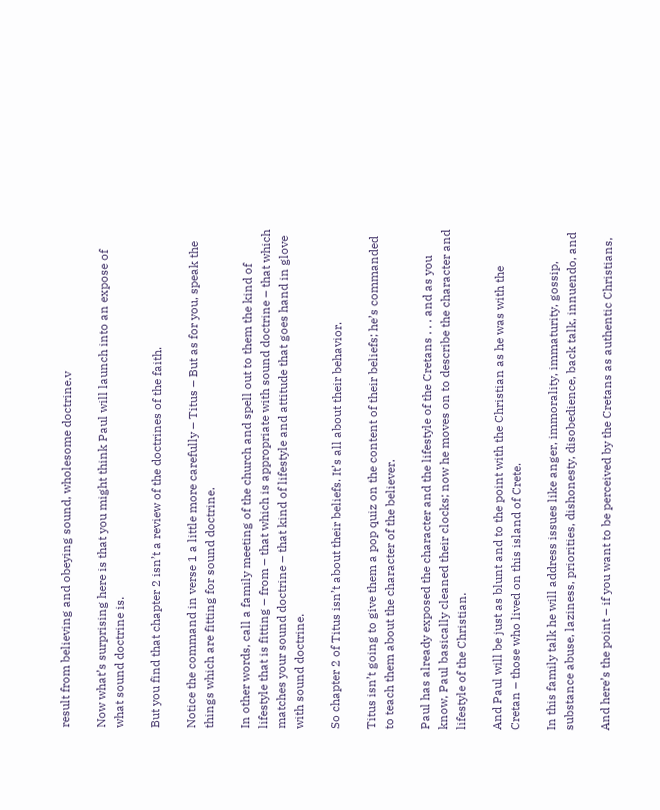result from believing and obeying sound, wholesome doctrine.v

Now what’s surprising here is that you might think Paul will launch into an expose of what sound doctrine is.

But you find that chapter 2 isn’t a review of the doctrines of the faith.

Notice the command in verse 1 a little more carefully – Titus – But as for you, speak the things which are fitting for sound doctrine.

In other words, call a family meeting of the church and spell out to them the kind of lifestyle that is fitting – from – that which is appropriate with sound doctrine – that which matches your sound doctrine – that kind of lifestyle and attitude that goes hand in glove with sound doctrine.

So chapter 2 of Titus isn’t about their beliefs. It’s all about their behavior.

Titus isn’t going to give them a pop quiz on the content of their beliefs; he’s commanded to teach them about the character of the believer.

Paul has already exposed the character and the lifestyle of the Cretans . . . and as you know, Paul basically cleaned their clocks; now he moves on to describe the character and lifestyle of the Christian.

And Paul will be just as blunt and to the point with the Christian as he was with the Cretan – those who lived on this island of Crete.

In this family talk he will address issues like anger, immorality, immaturity, gossip, substance abuse, laziness, priorities, dishonesty, disobedience, back talk, innuendo, and

And here’s the point – if you want to be perceived by the Cretans as authentic Christians,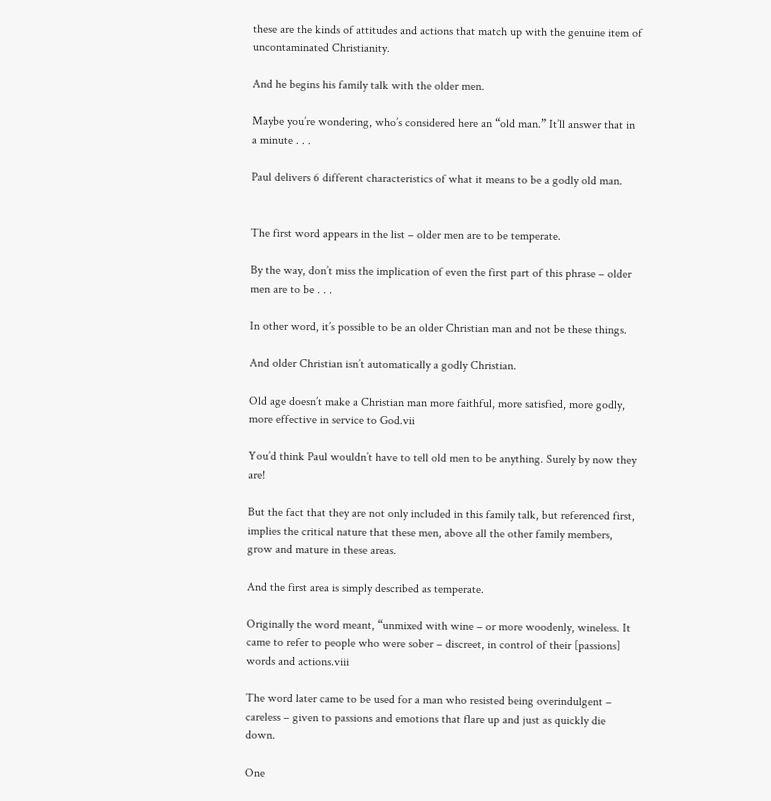these are the kinds of attitudes and actions that match up with the genuine item of uncontaminated Christianity.

And he begins his family talk with the older men.

Maybe you’re wondering, who’s considered here an “old man.” It’ll answer that in a minute . . .

Paul delivers 6 different characteristics of what it means to be a godly old man.


The first word appears in the list – older men are to be temperate.

By the way, don’t miss the implication of even the first part of this phrase – older men are to be . . .

In other word, it’s possible to be an older Christian man and not be these things.

And older Christian isn’t automatically a godly Christian.

Old age doesn’t make a Christian man more faithful, more satisfied, more godly, more effective in service to God.vii

You’d think Paul wouldn’t have to tell old men to be anything. Surely by now they are!

But the fact that they are not only included in this family talk, but referenced first, implies the critical nature that these men, above all the other family members, grow and mature in these areas.

And the first area is simply described as temperate.

Originally the word meant, “unmixed with wine – or more woodenly, wineless. It came to refer to people who were sober – discreet, in control of their [passions] words and actions.viii

The word later came to be used for a man who resisted being overindulgent – careless – given to passions and emotions that flare up and just as quickly die down.

One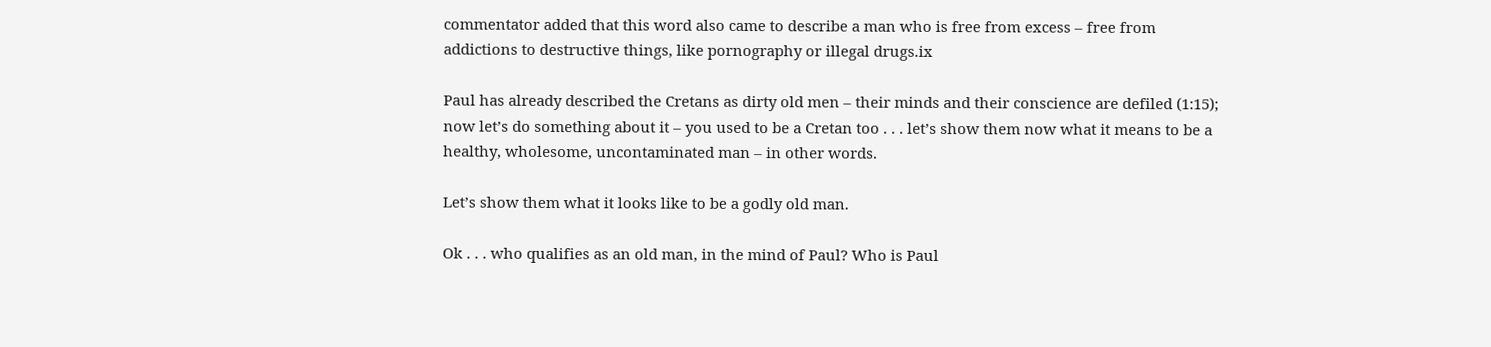commentator added that this word also came to describe a man who is free from excess – free from addictions to destructive things, like pornography or illegal drugs.ix

Paul has already described the Cretans as dirty old men – their minds and their conscience are defiled (1:15); now let’s do something about it – you used to be a Cretan too . . . let’s show them now what it means to be a healthy, wholesome, uncontaminated man – in other words.

Let’s show them what it looks like to be a godly old man.

Ok . . . who qualifies as an old man, in the mind of Paul? Who is Paul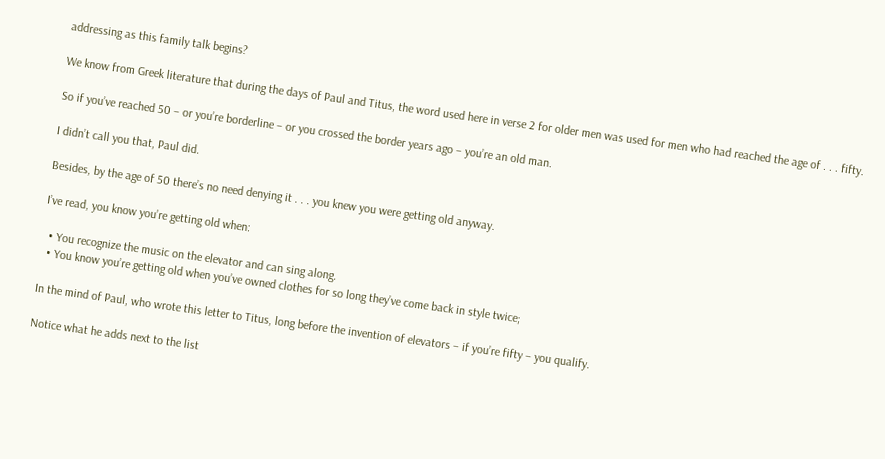addressing as this family talk begins?

We know from Greek literature that during the days of Paul and Titus, the word used here in verse 2 for older men was used for men who had reached the age of . . . fifty.

So if you’ve reached 50 – or you’re borderline – or you crossed the border years ago – you’re an old man.

I didn’t call you that, Paul did.

Besides, by the age of 50 there’s no need denying it . . . you knew you were getting old anyway.

I’ve read, you know you’re getting old when:

  • You recognize the music on the elevator and can sing along.
  • You know you’re getting old when you’ve owned clothes for so long they’ve come back in style twice;

In the mind of Paul, who wrote this letter to Titus, long before the invention of elevators – if you’re fifty – you qualify.

Notice what he adds next to the list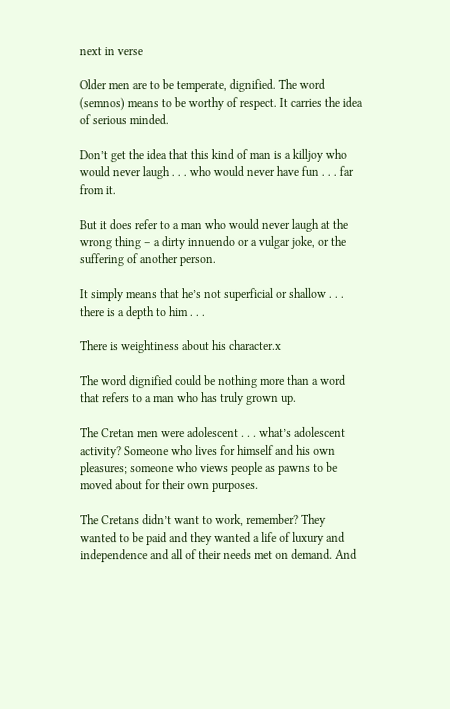next in verse

Older men are to be temperate, dignified. The word (semnos) means to be worthy of respect. It carries the idea of serious minded.

Don’t get the idea that this kind of man is a killjoy who would never laugh . . . who would never have fun . . . far from it.

But it does refer to a man who would never laugh at the wrong thing – a dirty innuendo or a vulgar joke, or the suffering of another person.

It simply means that he’s not superficial or shallow . . . there is a depth to him . . .

There is weightiness about his character.x

The word dignified could be nothing more than a word that refers to a man who has truly grown up.

The Cretan men were adolescent . . . what’s adolescent activity? Someone who lives for himself and his own pleasures; someone who views people as pawns to be moved about for their own purposes.

The Cretans didn’t want to work, remember? They wanted to be paid and they wanted a life of luxury and independence and all of their needs met on demand. And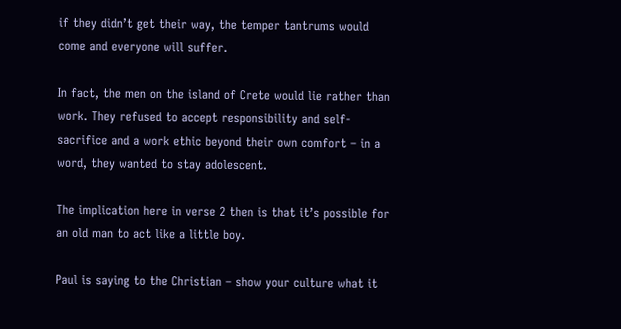if they didn’t get their way, the temper tantrums would come and everyone will suffer.

In fact, the men on the island of Crete would lie rather than work. They refused to accept responsibility and self-sacrifice and a work ethic beyond their own comfort – in a word, they wanted to stay adolescent.

The implication here in verse 2 then is that it’s possible for an old man to act like a little boy.

Paul is saying to the Christian – show your culture what it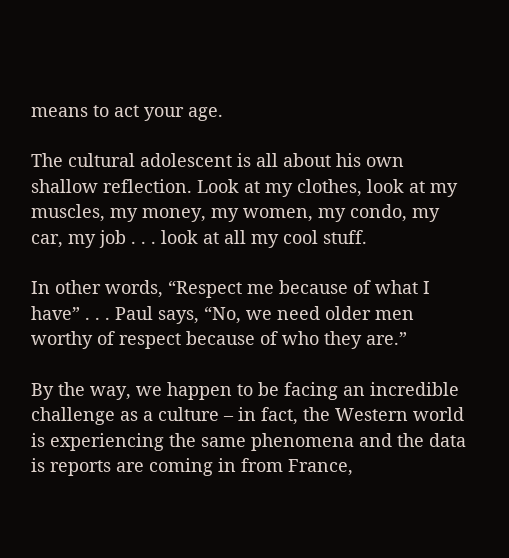means to act your age.

The cultural adolescent is all about his own shallow reflection. Look at my clothes, look at my muscles, my money, my women, my condo, my car, my job . . . look at all my cool stuff.

In other words, “Respect me because of what I have” . . . Paul says, “No, we need older men worthy of respect because of who they are.”

By the way, we happen to be facing an incredible challenge as a culture – in fact, the Western world is experiencing the same phenomena and the data is reports are coming in from France,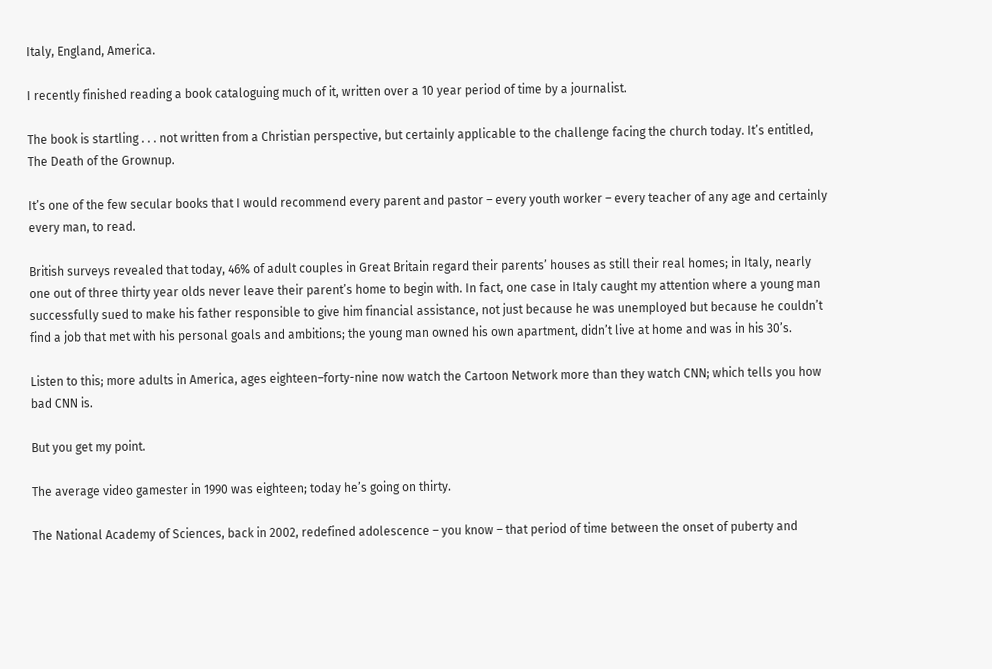Italy, England, America.

I recently finished reading a book cataloguing much of it, written over a 10 year period of time by a journalist.

The book is startling . . . not written from a Christian perspective, but certainly applicable to the challenge facing the church today. It’s entitled, The Death of the Grownup.

It’s one of the few secular books that I would recommend every parent and pastor – every youth worker – every teacher of any age and certainly every man, to read.

British surveys revealed that today, 46% of adult couples in Great Britain regard their parents’ houses as still their real homes; in Italy, nearly one out of three thirty year olds never leave their parent’s home to begin with. In fact, one case in Italy caught my attention where a young man successfully sued to make his father responsible to give him financial assistance, not just because he was unemployed but because he couldn’t find a job that met with his personal goals and ambitions; the young man owned his own apartment, didn’t live at home and was in his 30’s.

Listen to this; more adults in America, ages eighteen–forty-nine now watch the Cartoon Network more than they watch CNN; which tells you how bad CNN is.

But you get my point.

The average video gamester in 1990 was eighteen; today he’s going on thirty.

The National Academy of Sciences, back in 2002, redefined adolescence – you know – that period of time between the onset of puberty and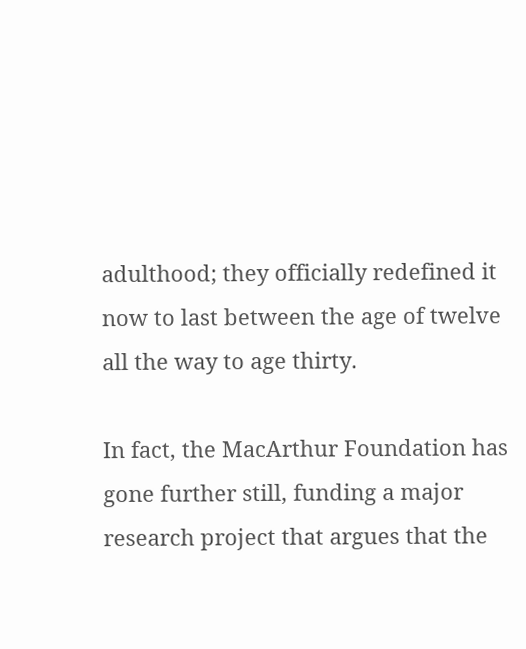adulthood; they officially redefined it now to last between the age of twelve all the way to age thirty.

In fact, the MacArthur Foundation has gone further still, funding a major research project that argues that the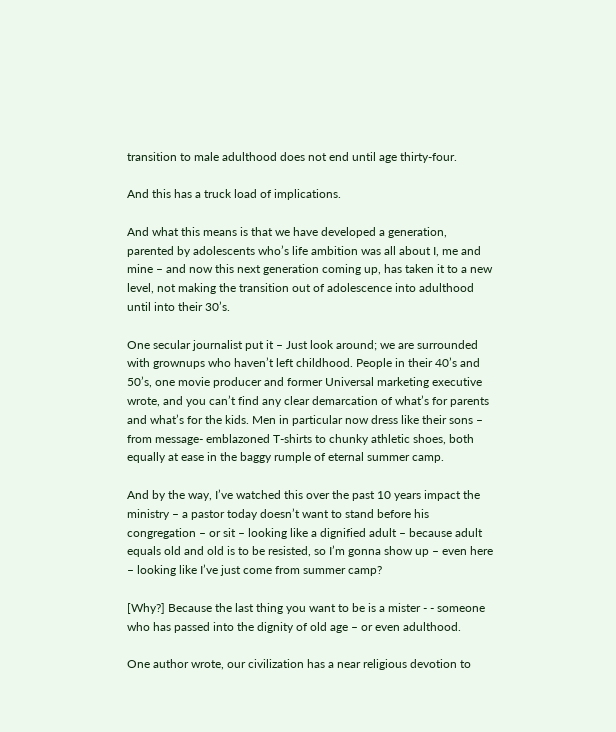transition to male adulthood does not end until age thirty-four.

And this has a truck load of implications.

And what this means is that we have developed a generation, parented by adolescents who’s life ambition was all about I, me and mine – and now this next generation coming up, has taken it to a new level, not making the transition out of adolescence into adulthood until into their 30’s.

One secular journalist put it – Just look around; we are surrounded with grownups who haven’t left childhood. People in their 40’s and 50’s, one movie producer and former Universal marketing executive wrote, and you can’t find any clear demarcation of what’s for parents and what’s for the kids. Men in particular now dress like their sons – from message- emblazoned T-shirts to chunky athletic shoes, both equally at ease in the baggy rumple of eternal summer camp.

And by the way, I’ve watched this over the past 10 years impact the ministry – a pastor today doesn’t want to stand before his congregation – or sit – looking like a dignified adult – because adult equals old and old is to be resisted, so I’m gonna show up – even here – looking like I’ve just come from summer camp?

[Why?] Because the last thing you want to be is a mister - - someone who has passed into the dignity of old age – or even adulthood.

One author wrote, our civilization has a near religious devotion to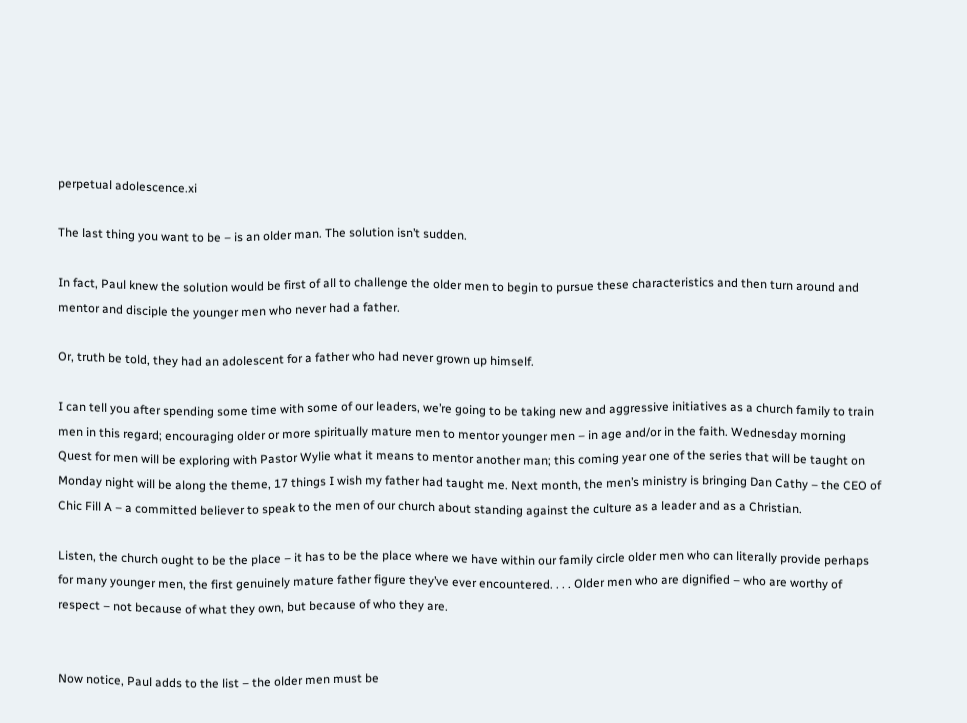perpetual adolescence.xi

The last thing you want to be – is an older man. The solution isn’t sudden.

In fact, Paul knew the solution would be first of all to challenge the older men to begin to pursue these characteristics and then turn around and mentor and disciple the younger men who never had a father.

Or, truth be told, they had an adolescent for a father who had never grown up himself.

I can tell you after spending some time with some of our leaders, we’re going to be taking new and aggressive initiatives as a church family to train men in this regard; encouraging older or more spiritually mature men to mentor younger men – in age and/or in the faith. Wednesday morning Quest for men will be exploring with Pastor Wylie what it means to mentor another man; this coming year one of the series that will be taught on Monday night will be along the theme, 17 things I wish my father had taught me. Next month, the men’s ministry is bringing Dan Cathy – the CEO of Chic Fill A – a committed believer to speak to the men of our church about standing against the culture as a leader and as a Christian.

Listen, the church ought to be the place – it has to be the place where we have within our family circle older men who can literally provide perhaps for many younger men, the first genuinely mature father figure they’ve ever encountered. . . . Older men who are dignified – who are worthy of respect – not because of what they own, but because of who they are.


Now notice, Paul adds to the list – the older men must be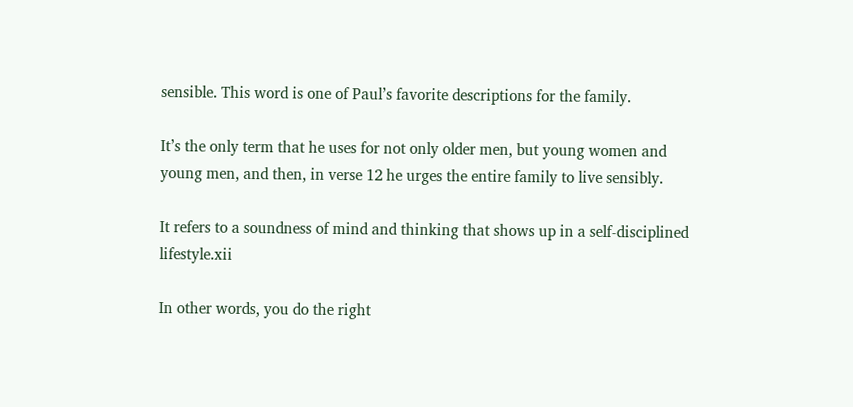sensible. This word is one of Paul’s favorite descriptions for the family.

It’s the only term that he uses for not only older men, but young women and young men, and then, in verse 12 he urges the entire family to live sensibly.

It refers to a soundness of mind and thinking that shows up in a self-disciplined lifestyle.xii

In other words, you do the right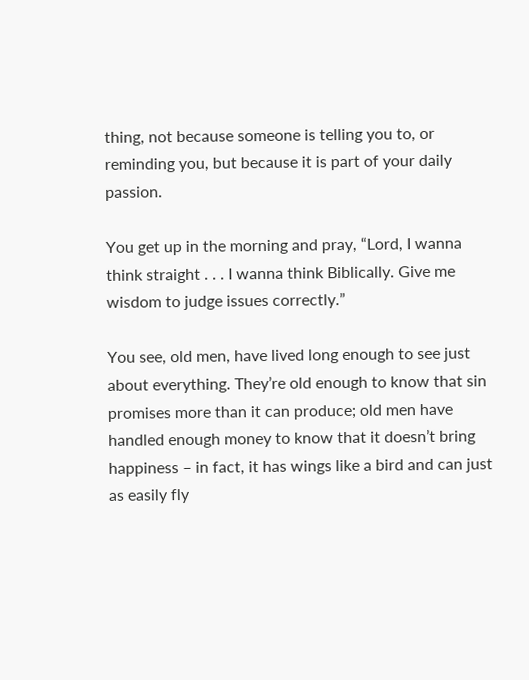thing, not because someone is telling you to, or reminding you, but because it is part of your daily passion.

You get up in the morning and pray, “Lord, I wanna think straight . . . I wanna think Biblically. Give me wisdom to judge issues correctly.”

You see, old men, have lived long enough to see just about everything. They’re old enough to know that sin promises more than it can produce; old men have handled enough money to know that it doesn’t bring happiness – in fact, it has wings like a bird and can just as easily fly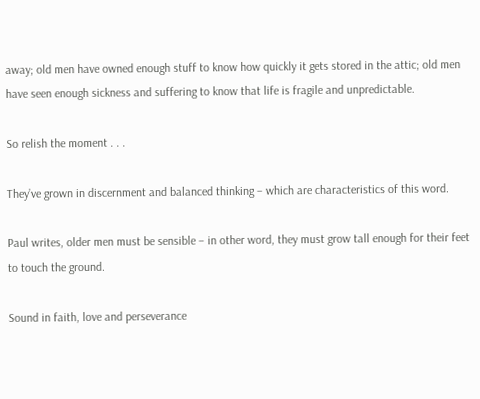away; old men have owned enough stuff to know how quickly it gets stored in the attic; old men have seen enough sickness and suffering to know that life is fragile and unpredictable.

So relish the moment . . .

They’ve grown in discernment and balanced thinking – which are characteristics of this word.

Paul writes, older men must be sensible – in other word, they must grow tall enough for their feet to touch the ground.

Sound in faith, love and perseverance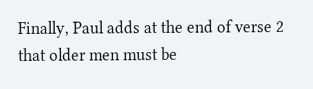Finally, Paul adds at the end of verse 2 that older men must be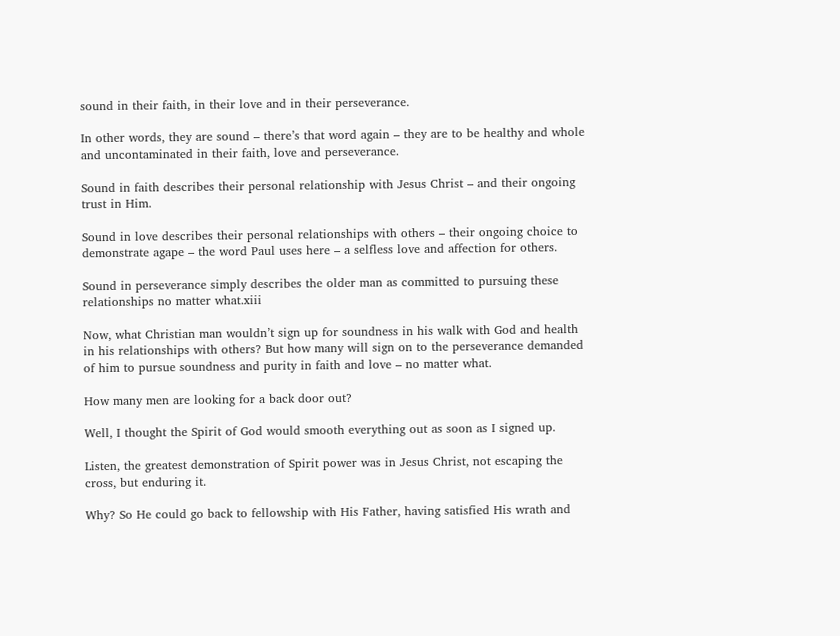sound in their faith, in their love and in their perseverance.

In other words, they are sound – there’s that word again – they are to be healthy and whole and uncontaminated in their faith, love and perseverance.

Sound in faith describes their personal relationship with Jesus Christ – and their ongoing trust in Him.

Sound in love describes their personal relationships with others – their ongoing choice to demonstrate agape – the word Paul uses here – a selfless love and affection for others.

Sound in perseverance simply describes the older man as committed to pursuing these relationships no matter what.xiii

Now, what Christian man wouldn’t sign up for soundness in his walk with God and health in his relationships with others? But how many will sign on to the perseverance demanded of him to pursue soundness and purity in faith and love – no matter what.

How many men are looking for a back door out?

Well, I thought the Spirit of God would smooth everything out as soon as I signed up.

Listen, the greatest demonstration of Spirit power was in Jesus Christ, not escaping the cross, but enduring it.

Why? So He could go back to fellowship with His Father, having satisfied His wrath and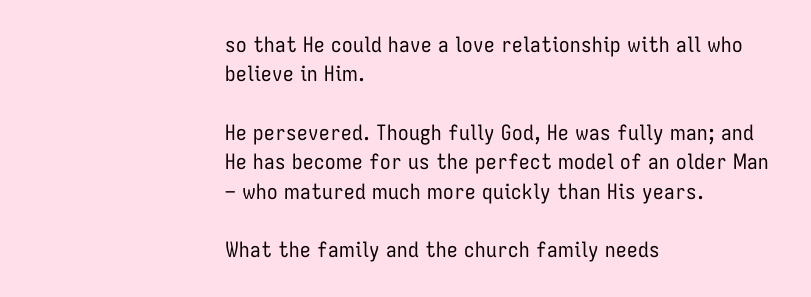so that He could have a love relationship with all who believe in Him.

He persevered. Though fully God, He was fully man; and He has become for us the perfect model of an older Man – who matured much more quickly than His years.

What the family and the church family needs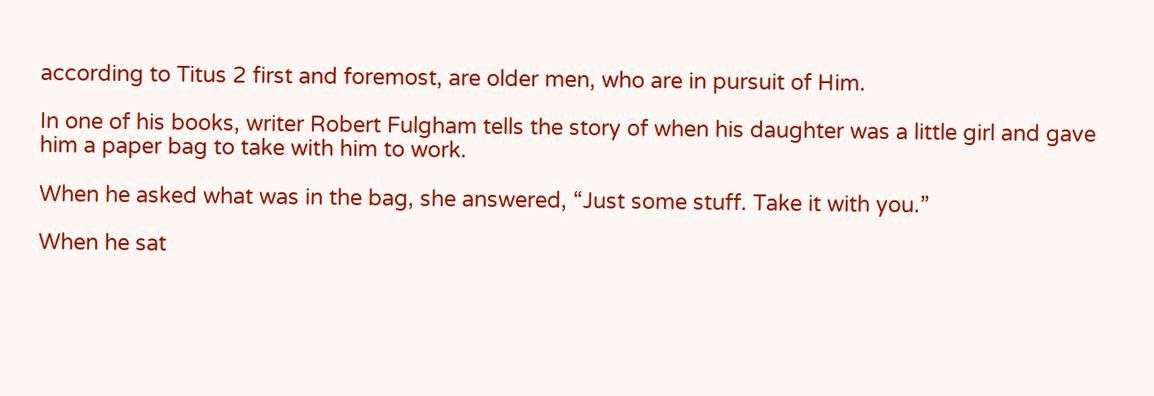according to Titus 2 first and foremost, are older men, who are in pursuit of Him.

In one of his books, writer Robert Fulgham tells the story of when his daughter was a little girl and gave him a paper bag to take with him to work.

When he asked what was in the bag, she answered, “Just some stuff. Take it with you.”

When he sat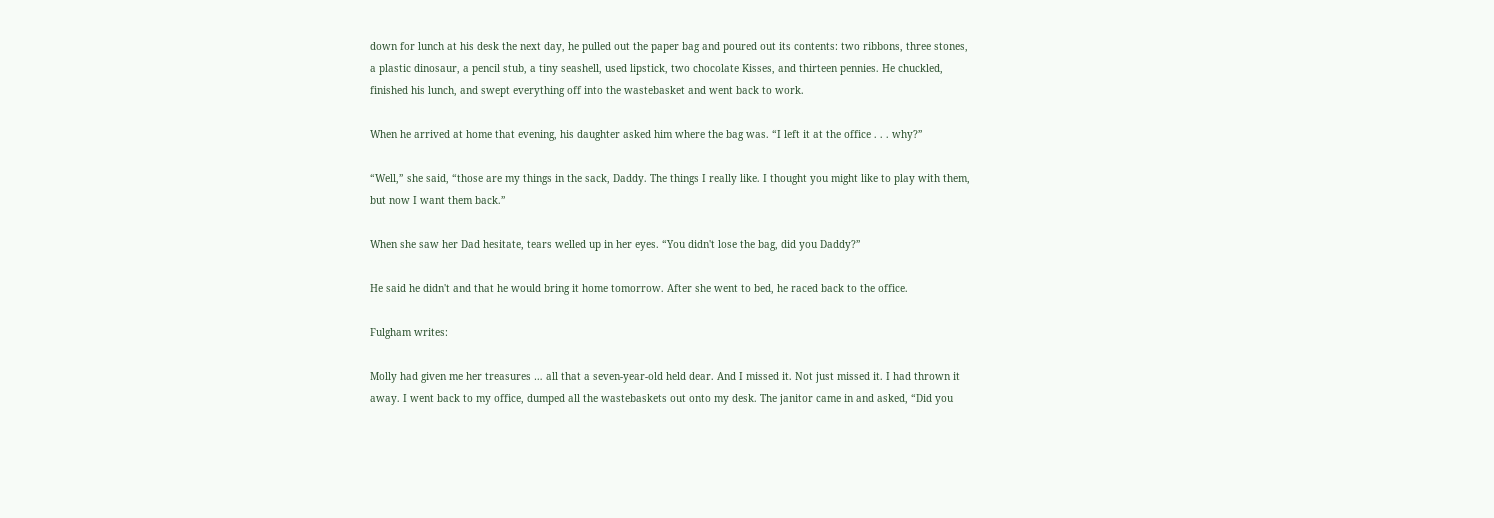down for lunch at his desk the next day, he pulled out the paper bag and poured out its contents: two ribbons, three stones, a plastic dinosaur, a pencil stub, a tiny seashell, used lipstick, two chocolate Kisses, and thirteen pennies. He chuckled, finished his lunch, and swept everything off into the wastebasket and went back to work.

When he arrived at home that evening, his daughter asked him where the bag was. “I left it at the office . . . why?”

“Well,” she said, “those are my things in the sack, Daddy. The things I really like. I thought you might like to play with them, but now I want them back.”

When she saw her Dad hesitate, tears welled up in her eyes. “You didn't lose the bag, did you Daddy?”

He said he didn't and that he would bring it home tomorrow. After she went to bed, he raced back to the office.

Fulgham writes:

Molly had given me her treasures … all that a seven-year-old held dear. And I missed it. Not just missed it. I had thrown it away. I went back to my office, dumped all the wastebaskets out onto my desk. The janitor came in and asked, “Did you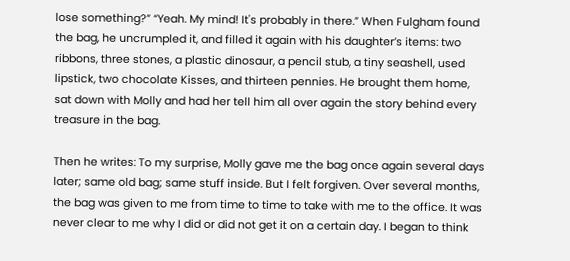lose something?” “Yeah. My mind! It's probably in there.” When Fulgham found the bag, he uncrumpled it, and filled it again with his daughter’s items: two ribbons, three stones, a plastic dinosaur, a pencil stub, a tiny seashell, used lipstick, two chocolate Kisses, and thirteen pennies. He brought them home, sat down with Molly and had her tell him all over again the story behind every treasure in the bag.

Then he writes: To my surprise, Molly gave me the bag once again several days later; same old bag; same stuff inside. But I felt forgiven. Over several months, the bag was given to me from time to time to take with me to the office. It was never clear to me why I did or did not get it on a certain day. I began to think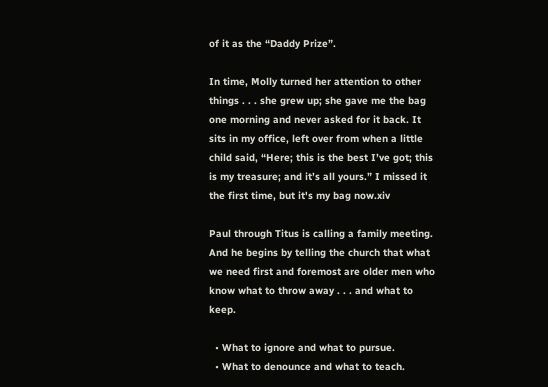of it as the “Daddy Prize”.

In time, Molly turned her attention to other things . . . she grew up; she gave me the bag one morning and never asked for it back. It sits in my office, left over from when a little child said, “Here; this is the best I’ve got; this is my treasure; and it’s all yours.” I missed it the first time, but it's my bag now.xiv

Paul through Titus is calling a family meeting. And he begins by telling the church that what we need first and foremost are older men who know what to throw away . . . and what to keep.

  • What to ignore and what to pursue.
  • What to denounce and what to teach.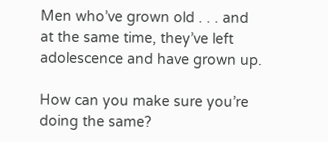Men who’ve grown old . . . and at the same time, they’ve left adolescence and have grown up.

How can you make sure you’re doing the same?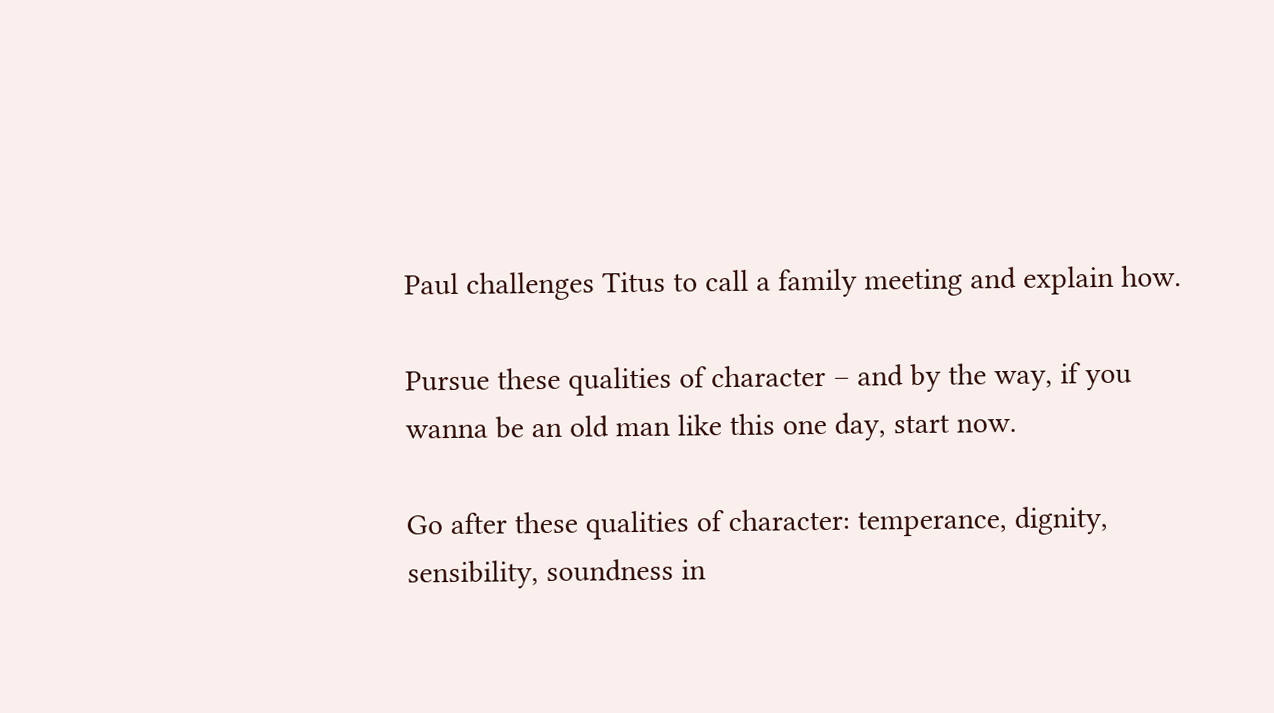Paul challenges Titus to call a family meeting and explain how.

Pursue these qualities of character – and by the way, if you wanna be an old man like this one day, start now.

Go after these qualities of character: temperance, dignity, sensibility, soundness in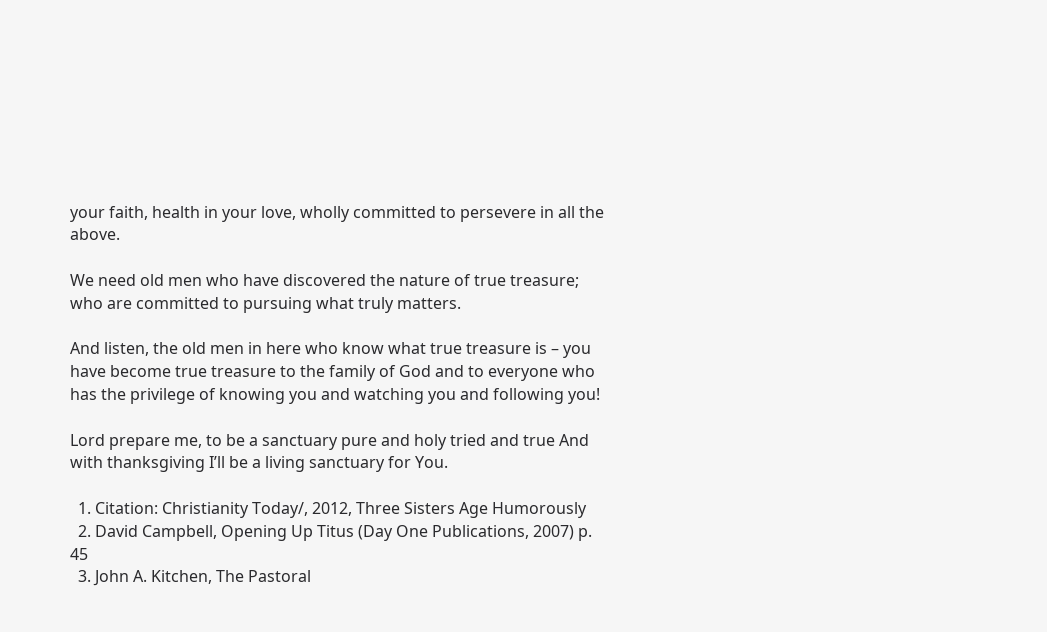your faith, health in your love, wholly committed to persevere in all the above.

We need old men who have discovered the nature of true treasure; who are committed to pursuing what truly matters.

And listen, the old men in here who know what true treasure is – you have become true treasure to the family of God and to everyone who has the privilege of knowing you and watching you and following you!

Lord prepare me, to be a sanctuary pure and holy tried and true And with thanksgiving I’ll be a living sanctuary for You.

  1. Citation: Christianity Today/, 2012, Three Sisters Age Humorously
  2. David Campbell, Opening Up Titus (Day One Publications, 2007) p. 45
  3. John A. Kitchen, The Pastoral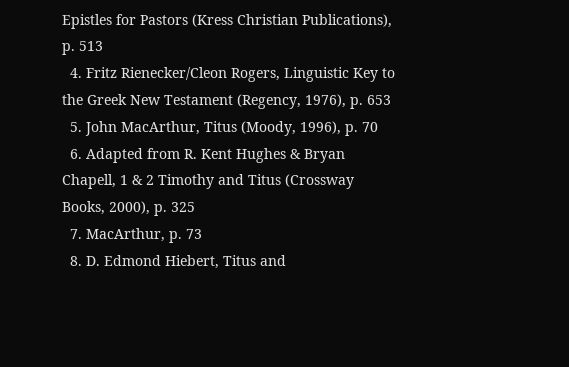Epistles for Pastors (Kress Christian Publications), p. 513
  4. Fritz Rienecker/Cleon Rogers, Linguistic Key to the Greek New Testament (Regency, 1976), p. 653
  5. John MacArthur, Titus (Moody, 1996), p. 70
  6. Adapted from R. Kent Hughes & Bryan Chapell, 1 & 2 Timothy and Titus (Crossway Books, 2000), p. 325
  7. MacArthur, p. 73
  8. D. Edmond Hiebert, Titus and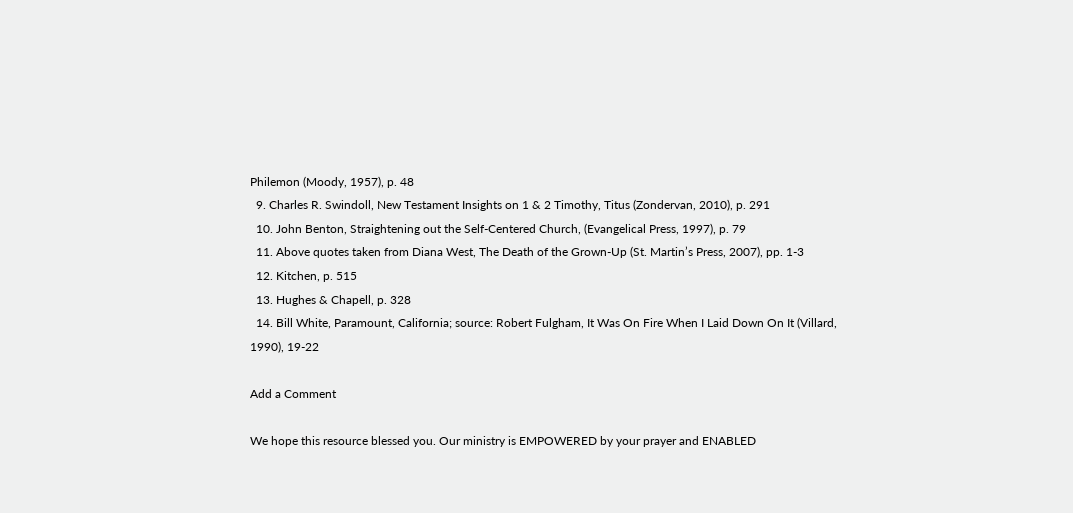Philemon (Moody, 1957), p. 48
  9. Charles R. Swindoll, New Testament Insights on 1 & 2 Timothy, Titus (Zondervan, 2010), p. 291
  10. John Benton, Straightening out the Self-Centered Church, (Evangelical Press, 1997), p. 79
  11. Above quotes taken from Diana West, The Death of the Grown-Up (St. Martin’s Press, 2007), pp. 1-3
  12. Kitchen, p. 515
  13. Hughes & Chapell, p. 328
  14. Bill White, Paramount, California; source: Robert Fulgham, It Was On Fire When I Laid Down On It (Villard, 1990), 19-22

Add a Comment

We hope this resource blessed you. Our ministry is EMPOWERED by your prayer and ENABLED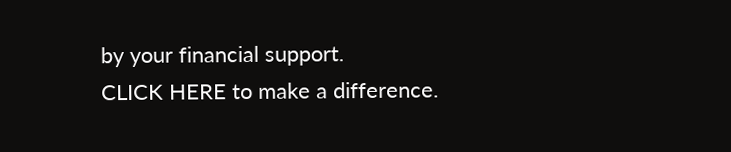by your financial support.
CLICK HERE to make a difference.